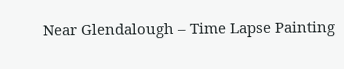Near Glendalough – Time Lapse Painting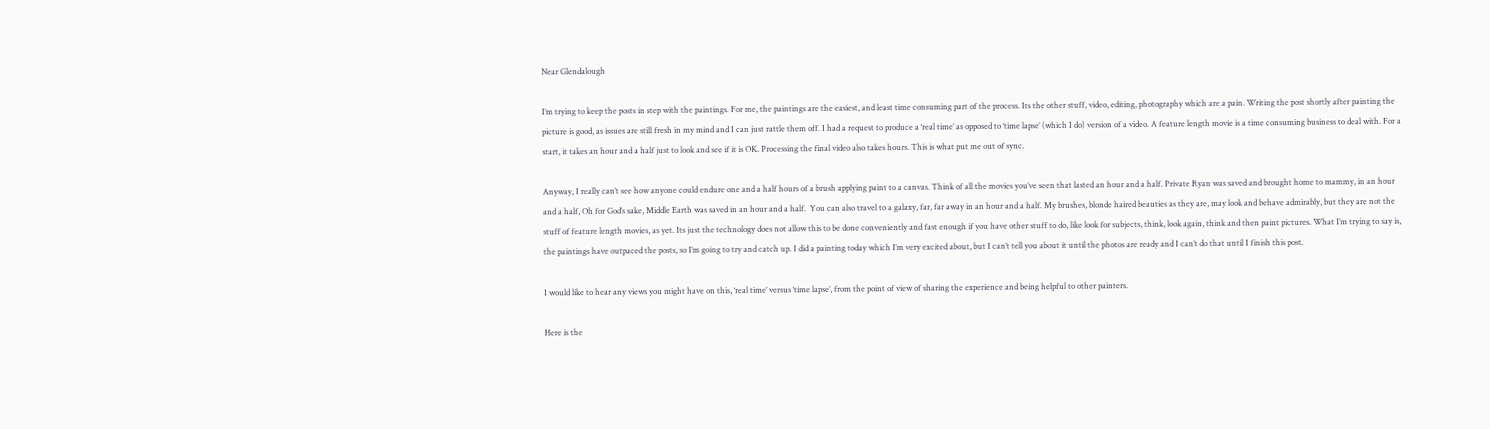Near Glendalough

I’m trying to keep the posts in step with the paintings. For me, the paintings are the easiest, and least time consuming part of the process. Its the other stuff, video, editing, photography which are a pain. Writing the post shortly after painting the picture is good, as issues are still fresh in my mind and I can just rattle them off. I had a request to produce a ‘real time’ as opposed to ‘time lapse’ (which I do) version of a video. A feature length movie is a time consuming business to deal with. For a start, it takes an hour and a half just to look and see if it is OK. Processing the final video also takes hours. This is what put me out of sync.

Anyway, I really can’t see how anyone could endure one and a half hours of a brush applying paint to a canvas. Think of all the movies you’ve seen that lasted an hour and a half. Private Ryan was saved and brought home to mammy, in an hour and a half, Oh for God’s sake, Middle Earth was saved in an hour and a half.  You can also travel to a galaxy, far, far away in an hour and a half. My brushes, blonde haired beauties as they are, may look and behave admirably, but they are not the stuff of feature length movies, as yet. Its just the technology does not allow this to be done conveniently and fast enough if you have other stuff to do, like look for subjects, think, look again, think and then paint pictures. What I’m trying to say is, the paintings have outpaced the posts, so I’m going to try and catch up. I did a painting today which I’m very excited about, but I can’t tell you about it until the photos are ready and I can’t do that until I finish this post.

I would like to hear any views you might have on this, ‘real time’ versus ‘time lapse’, from the point of view of sharing the experience and being helpful to other painters.

Here is the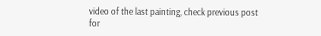video of the last painting, check previous post for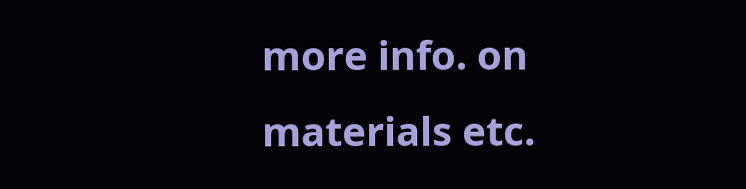more info. on materials etc.